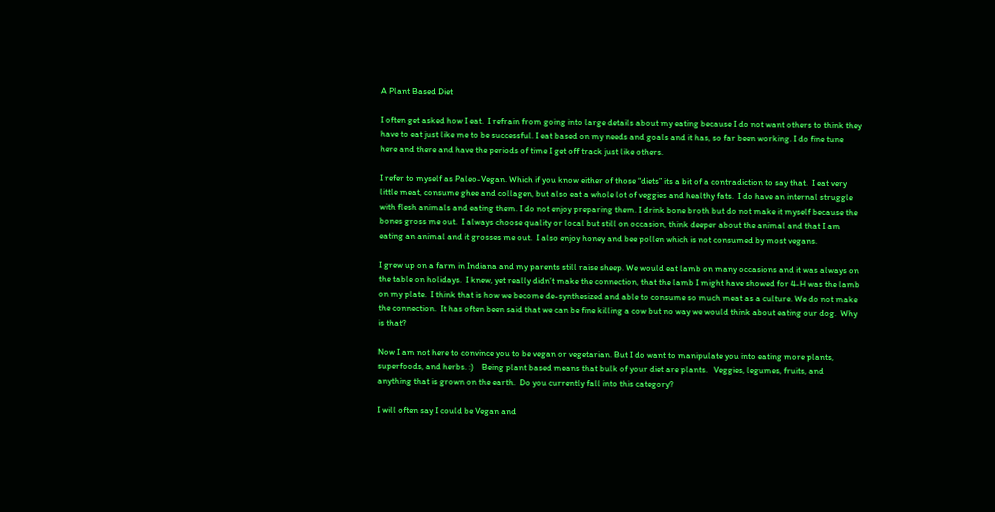A Plant Based Diet

I often get asked how I eat.  I refrain from going into large details about my eating because I do not want others to think they have to eat just like me to be successful. I eat based on my needs and goals and it has, so far been working. I do fine tune here and there and have the periods of time I get off track just like others.

I refer to myself as Paleo-Vegan. Which if you know either of those “diets” its a bit of a contradiction to say that.  I eat very little meat, consume ghee and collagen, but also eat a whole lot of veggies and healthy fats.  I do have an internal struggle with flesh animals and eating them. I do not enjoy preparing them. I drink bone broth but do not make it myself because the bones gross me out.  I always choose quality or local but still on occasion, think deeper about the animal and that I am eating an animal and it grosses me out.  I also enjoy honey and bee pollen which is not consumed by most vegans.

I grew up on a farm in Indiana and my parents still raise sheep. We would eat lamb on many occasions and it was always on the table on holidays.  I knew, yet really didn’t make the connection, that the lamb I might have showed for 4-H was the lamb on my plate.  I think that is how we become de-synthesized and able to consume so much meat as a culture. We do not make the connection.  It has often been said that we can be fine killing a cow but no way we would think about eating our dog.  Why is that?

Now I am not here to convince you to be vegan or vegetarian. But I do want to manipulate you into eating more plants, superfoods, and herbs. :)    Being plant based means that bulk of your diet are plants.   Veggies, legumes, fruits, and anything that is grown on the earth.  Do you currently fall into this category?

I will often say I could be Vegan and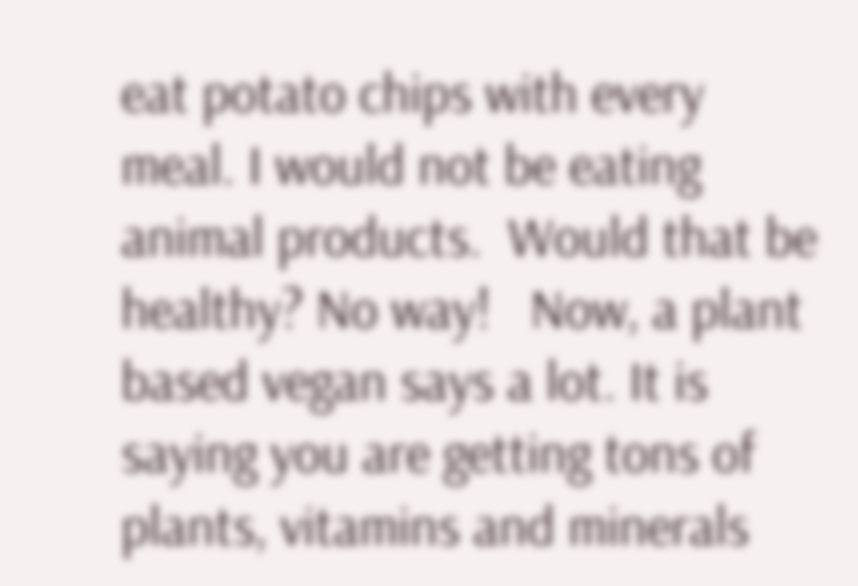eat potato chips with every meal. I would not be eating  animal products.  Would that be healthy? No way!   Now, a plant based vegan says a lot. It is saying you are getting tons of plants, vitamins and minerals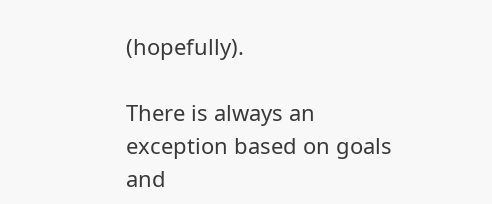(hopefully).

There is always an exception based on goals and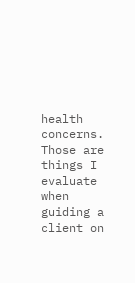health concerns.  Those are things I evaluate when guiding a client on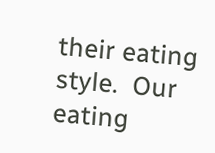their eating style.  Our eating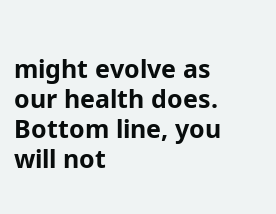might evolve as our health does.   Bottom line, you will not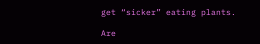get “sicker” eating plants.

Are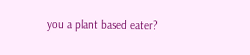you a plant based eater?